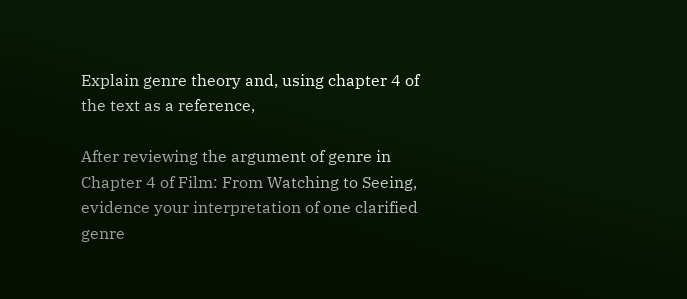Explain genre theory and, using chapter 4 of the text as a reference,

After reviewing the argument of genre in Chapter 4 of Film: From Watching to Seeing, evidence your interpretation of one clarified genre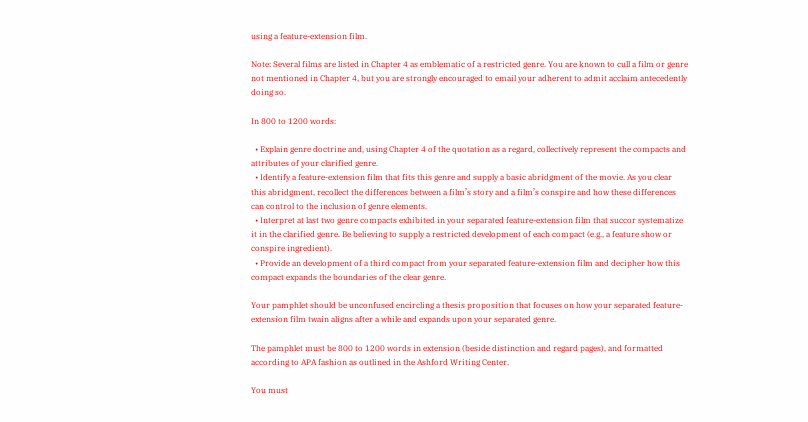using a feature-extension film.

Note: Several films are listed in Chapter 4 as emblematic of a restricted genre. You are known to cull a film or genre not mentioned in Chapter 4, but you are strongly encouraged to email your adherent to admit acclaim antecedently doing so.

In 800 to 1200 words:

  • Explain genre doctrine and, using Chapter 4 of the quotation as a regard, collectively represent the compacts and attributes of your clarified genre.
  • Identify a feature-extension film that fits this genre and supply a basic abridgment of the movie. As you clear this abridgment, recollect the differences between a film’s story and a film’s conspire and how these differences can control to the inclusion of genre elements.
  • Interpret at last two genre compacts exhibited in your separated feature-extension film that succor systematize it in the clarified genre. Be believing to supply a restricted development of each compact (e.g., a feature show or conspire ingredient).
  • Provide an development of a third compact from your separated feature-extension film and decipher how this compact expands the boundaries of the clear genre.

Your pamphlet should be unconfused encircling a thesis proposition that focuses on how your separated feature-extension film twain aligns after a while and expands upon your separated genre.

The pamphlet must be 800 to 1200 words in extension (beside distinction and regard pages), and formatted according to APA fashion as outlined in the Ashford Writing Center.

You must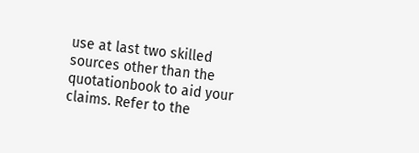use at last two skilled sources other than the quotationbook to aid your claims. Refer to the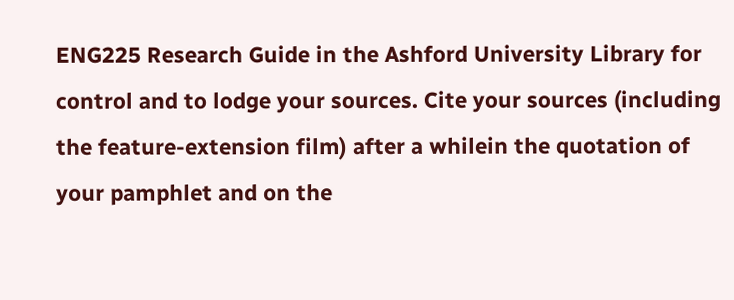ENG225 Research Guide in the Ashford University Library for control and to lodge your sources. Cite your sources (including the feature-extension film) after a whilein the quotation of your pamphlet and on the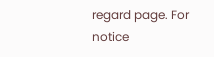regard page. For notice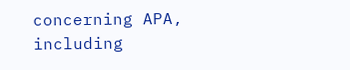concerning APA, including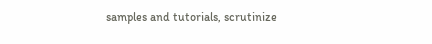samples and tutorials, scrutinize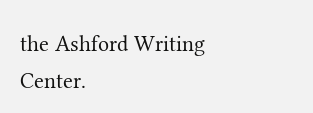the Ashford Writing Center.